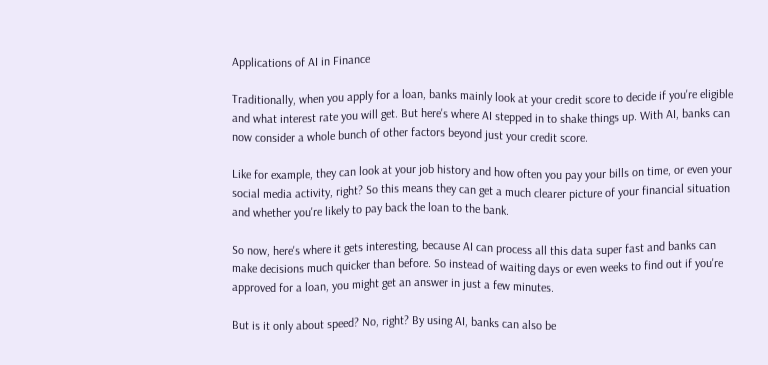Applications of AI in Finance

Traditionally, when you apply for a loan, banks mainly look at your credit score to decide if you're eligible and what interest rate you will get. But here's where AI stepped in to shake things up. With AI, banks can now consider a whole bunch of other factors beyond just your credit score.

Like for example, they can look at your job history and how often you pay your bills on time, or even your social media activity, right? So this means they can get a much clearer picture of your financial situation and whether you're likely to pay back the loan to the bank.

So now, here's where it gets interesting, because AI can process all this data super fast and banks can make decisions much quicker than before. So instead of waiting days or even weeks to find out if you're approved for a loan, you might get an answer in just a few minutes.

But is it only about speed? No, right? By using AI, banks can also be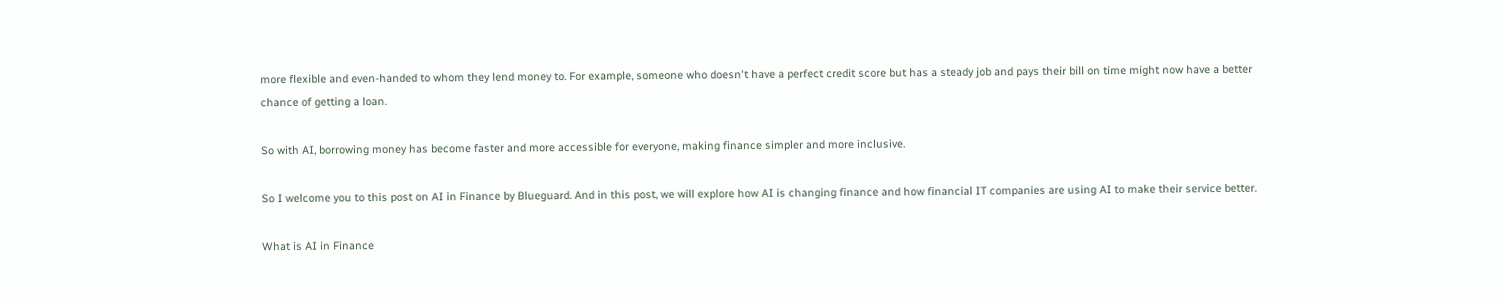more flexible and even-handed to whom they lend money to. For example, someone who doesn't have a perfect credit score but has a steady job and pays their bill on time might now have a better chance of getting a loan.

So with AI, borrowing money has become faster and more accessible for everyone, making finance simpler and more inclusive.

So I welcome you to this post on AI in Finance by Blueguard. And in this post, we will explore how AI is changing finance and how financial IT companies are using AI to make their service better.

What is AI in Finance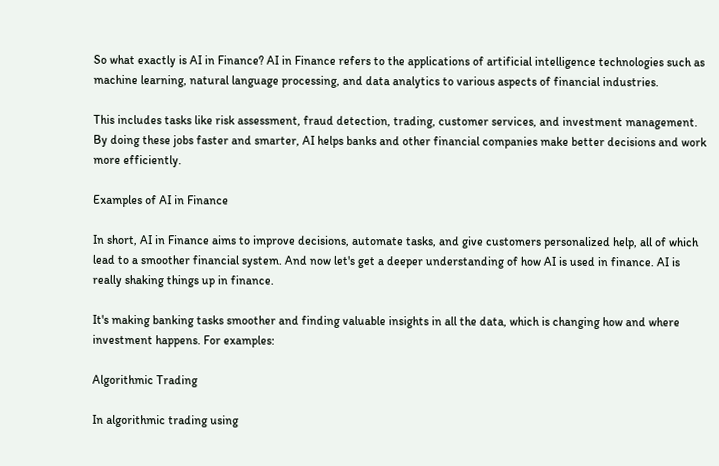So what exactly is AI in Finance? AI in Finance refers to the applications of artificial intelligence technologies such as machine learning, natural language processing, and data analytics to various aspects of financial industries.

This includes tasks like risk assessment, fraud detection, trading, customer services, and investment management. By doing these jobs faster and smarter, AI helps banks and other financial companies make better decisions and work more efficiently.

Examples of AI in Finance

In short, AI in Finance aims to improve decisions, automate tasks, and give customers personalized help, all of which lead to a smoother financial system. And now let's get a deeper understanding of how AI is used in finance. AI is really shaking things up in finance.

It's making banking tasks smoother and finding valuable insights in all the data, which is changing how and where investment happens. For examples:

Algorithmic Trading

In algorithmic trading using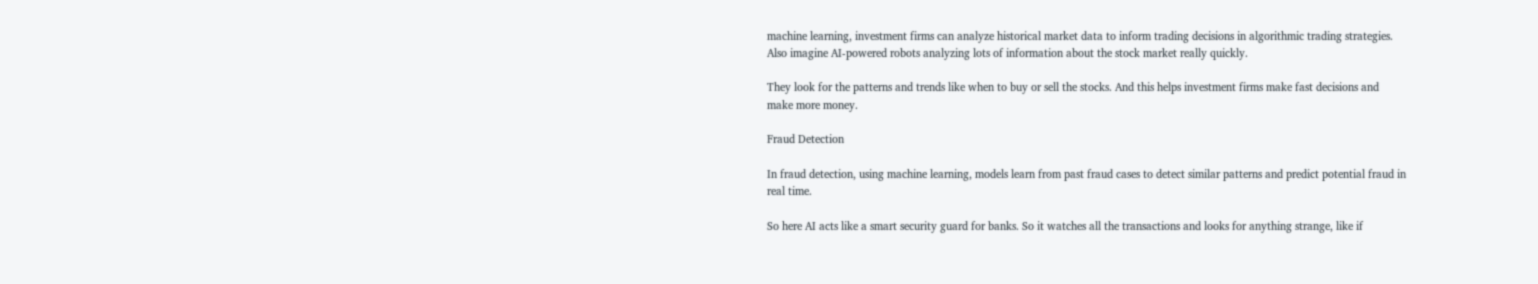machine learning, investment firms can analyze historical market data to inform trading decisions in algorithmic trading strategies. Also imagine AI-powered robots analyzing lots of information about the stock market really quickly.

They look for the patterns and trends like when to buy or sell the stocks. And this helps investment firms make fast decisions and make more money.

Fraud Detection

In fraud detection, using machine learning, models learn from past fraud cases to detect similar patterns and predict potential fraud in real time.

So here AI acts like a smart security guard for banks. So it watches all the transactions and looks for anything strange, like if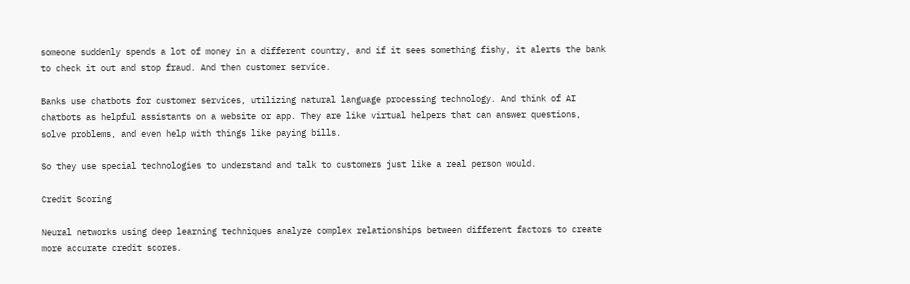someone suddenly spends a lot of money in a different country, and if it sees something fishy, it alerts the bank to check it out and stop fraud. And then customer service.

Banks use chatbots for customer services, utilizing natural language processing technology. And think of AI chatbots as helpful assistants on a website or app. They are like virtual helpers that can answer questions, solve problems, and even help with things like paying bills.

So they use special technologies to understand and talk to customers just like a real person would.

Credit Scoring

Neural networks using deep learning techniques analyze complex relationships between different factors to create more accurate credit scores.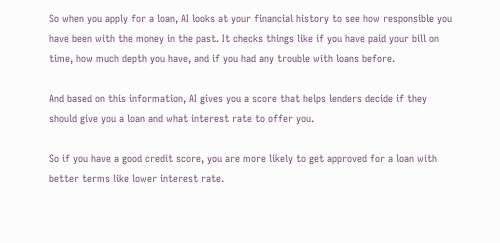So when you apply for a loan, AI looks at your financial history to see how responsible you have been with the money in the past. It checks things like if you have paid your bill on time, how much depth you have, and if you had any trouble with loans before.

And based on this information, AI gives you a score that helps lenders decide if they should give you a loan and what interest rate to offer you.

So if you have a good credit score, you are more likely to get approved for a loan with better terms like lower interest rate.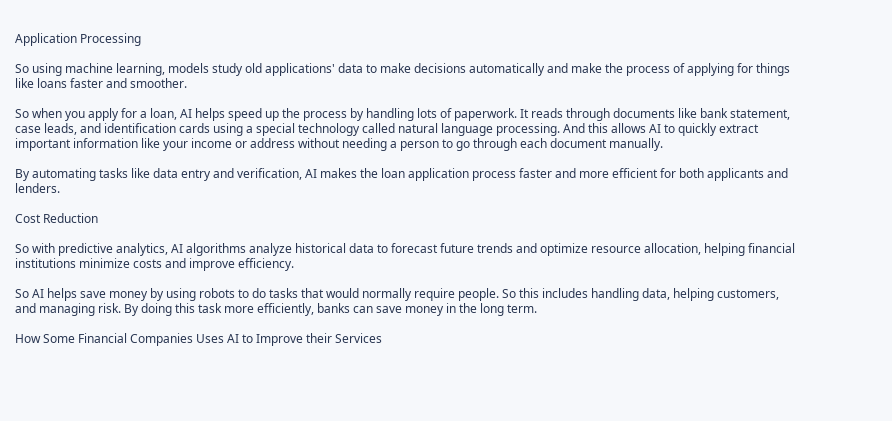Application Processing

So using machine learning, models study old applications' data to make decisions automatically and make the process of applying for things like loans faster and smoother.

So when you apply for a loan, AI helps speed up the process by handling lots of paperwork. It reads through documents like bank statement, case leads, and identification cards using a special technology called natural language processing. And this allows AI to quickly extract important information like your income or address without needing a person to go through each document manually.

By automating tasks like data entry and verification, AI makes the loan application process faster and more efficient for both applicants and lenders.

Cost Reduction

So with predictive analytics, AI algorithms analyze historical data to forecast future trends and optimize resource allocation, helping financial institutions minimize costs and improve efficiency.

So AI helps save money by using robots to do tasks that would normally require people. So this includes handling data, helping customers, and managing risk. By doing this task more efficiently, banks can save money in the long term.

How Some Financial Companies Uses AI to Improve their Services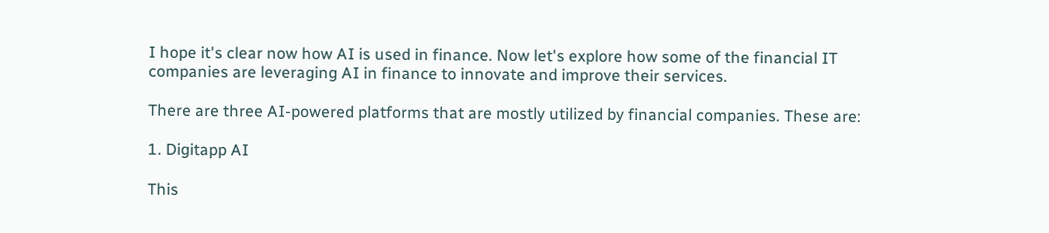I hope it's clear now how AI is used in finance. Now let's explore how some of the financial IT companies are leveraging AI in finance to innovate and improve their services.

There are three AI-powered platforms that are mostly utilized by financial companies. These are:

1. Digitapp AI

This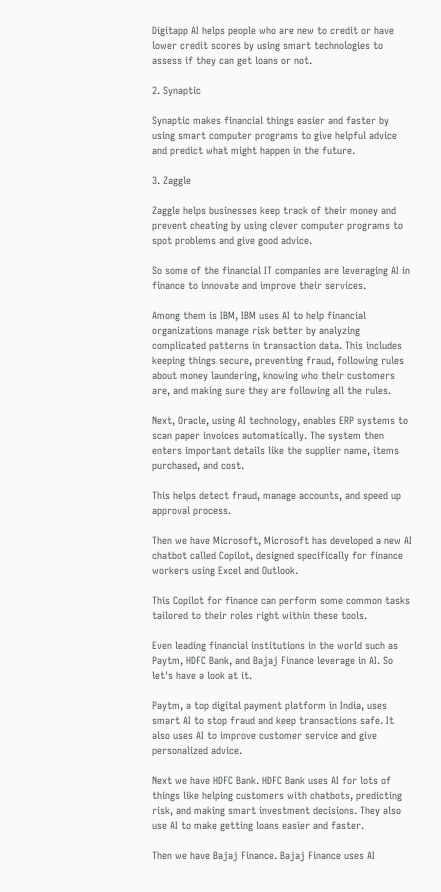Digitapp AI helps people who are new to credit or have lower credit scores by using smart technologies to assess if they can get loans or not.

2. Synaptic

Synaptic makes financial things easier and faster by using smart computer programs to give helpful advice and predict what might happen in the future.

3. Zaggle

Zaggle helps businesses keep track of their money and prevent cheating by using clever computer programs to spot problems and give good advice.

So some of the financial IT companies are leveraging AI in finance to innovate and improve their services.

Among them is IBM, IBM uses AI to help financial organizations manage risk better by analyzing complicated patterns in transaction data. This includes keeping things secure, preventing fraud, following rules about money laundering, knowing who their customers are, and making sure they are following all the rules.

Next, Oracle, using AI technology, enables ERP systems to scan paper invoices automatically. The system then enters important details like the supplier name, items purchased, and cost.

This helps detect fraud, manage accounts, and speed up approval process.

Then we have Microsoft, Microsoft has developed a new AI chatbot called Copilot, designed specifically for finance workers using Excel and Outlook.

This Copilot for finance can perform some common tasks tailored to their roles right within these tools.

Even leading financial institutions in the world such as Paytm, HDFC Bank, and Bajaj Finance leverage in AI. So let's have a look at it.

Paytm, a top digital payment platform in India, uses smart AI to stop fraud and keep transactions safe. It also uses AI to improve customer service and give personalized advice.

Next we have HDFC Bank. HDFC Bank uses AI for lots of things like helping customers with chatbots, predicting risk, and making smart investment decisions. They also use AI to make getting loans easier and faster.

Then we have Bajaj Finance. Bajaj Finance uses AI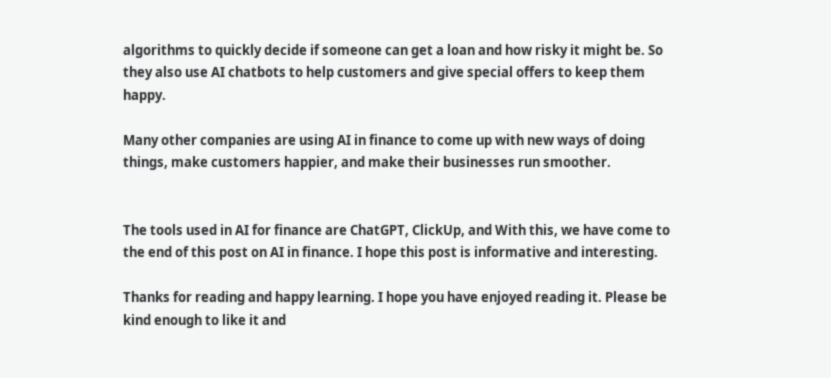algorithms to quickly decide if someone can get a loan and how risky it might be. So they also use AI chatbots to help customers and give special offers to keep them happy.

Many other companies are using AI in finance to come up with new ways of doing things, make customers happier, and make their businesses run smoother.


The tools used in AI for finance are ChatGPT, ClickUp, and With this, we have come to the end of this post on AI in finance. I hope this post is informative and interesting.

Thanks for reading and happy learning. I hope you have enjoyed reading it. Please be kind enough to like it and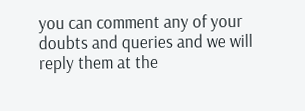you can comment any of your doubts and queries and we will reply them at the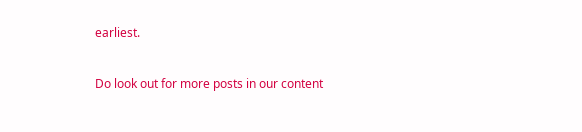earliest.

Do look out for more posts in our content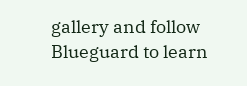gallery and follow Blueguard to learn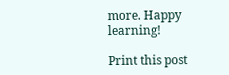more. Happy learning!

Print this post